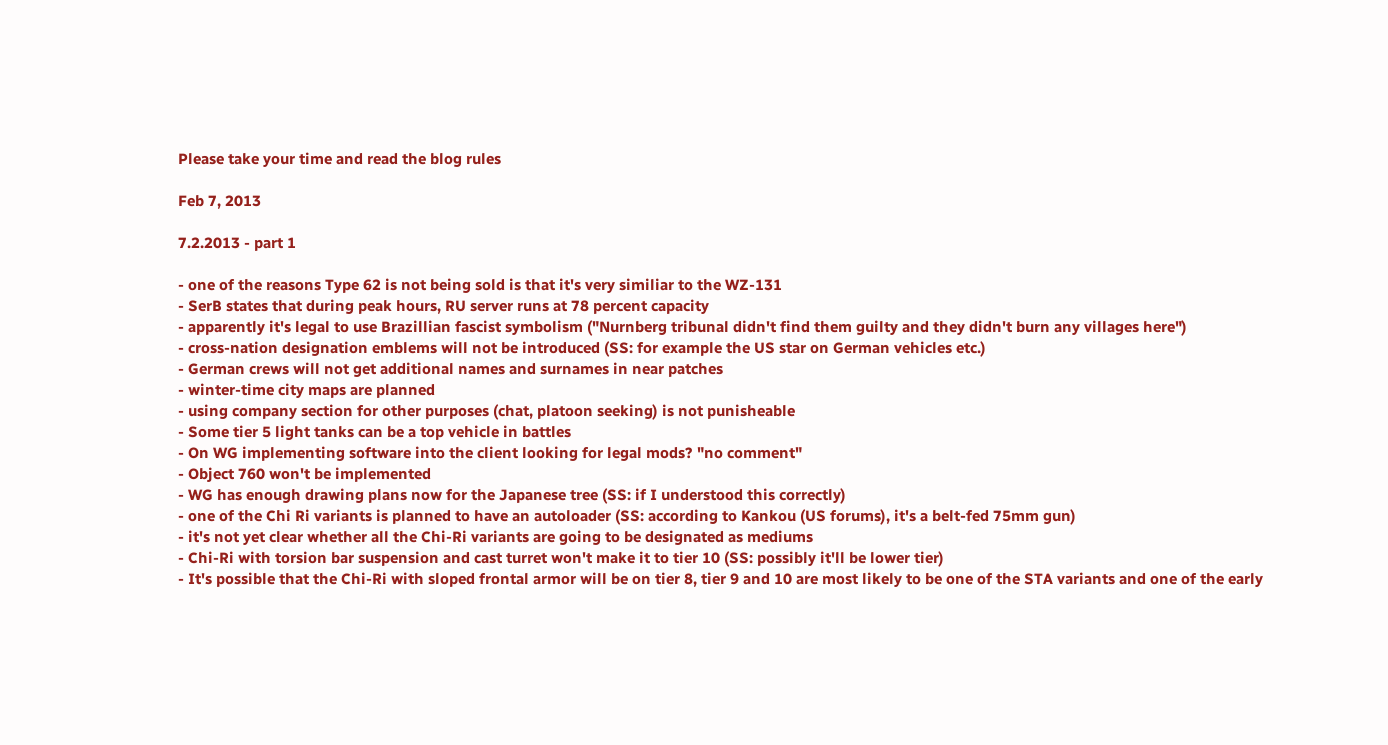Please take your time and read the blog rules

Feb 7, 2013

7.2.2013 - part 1

- one of the reasons Type 62 is not being sold is that it's very similiar to the WZ-131
- SerB states that during peak hours, RU server runs at 78 percent capacity
- apparently it's legal to use Brazillian fascist symbolism ("Nurnberg tribunal didn't find them guilty and they didn't burn any villages here")
- cross-nation designation emblems will not be introduced (SS: for example the US star on German vehicles etc.)
- German crews will not get additional names and surnames in near patches
- winter-time city maps are planned
- using company section for other purposes (chat, platoon seeking) is not punisheable
- Some tier 5 light tanks can be a top vehicle in battles
- On WG implementing software into the client looking for legal mods? "no comment"
- Object 760 won't be implemented
- WG has enough drawing plans now for the Japanese tree (SS: if I understood this correctly)
- one of the Chi Ri variants is planned to have an autoloader (SS: according to Kankou (US forums), it's a belt-fed 75mm gun)
- it's not yet clear whether all the Chi-Ri variants are going to be designated as mediums
- Chi-Ri with torsion bar suspension and cast turret won't make it to tier 10 (SS: possibly it'll be lower tier)
- It's possible that the Chi-Ri with sloped frontal armor will be on tier 8, tier 9 and 10 are most likely to be one of the STA variants and one of the early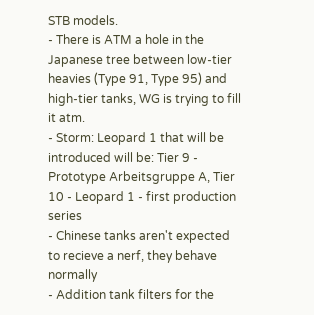STB models.
- There is ATM a hole in the Japanese tree between low-tier heavies (Type 91, Type 95) and high-tier tanks, WG is trying to fill it atm.
- Storm: Leopard 1 that will be introduced will be: Tier 9 - Prototype Arbeitsgruppe A, Tier 10 - Leopard 1 - first production series
- Chinese tanks aren't expected to recieve a nerf, they behave normally
- Addition tank filters for the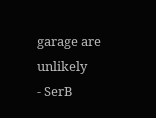garage are unlikely
- SerB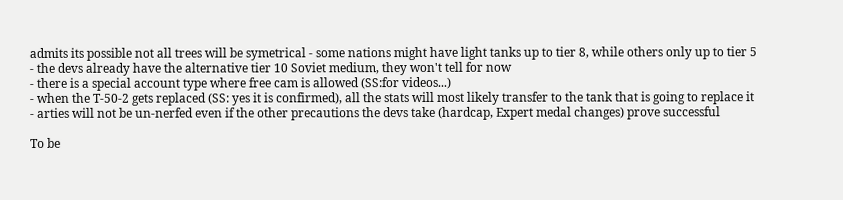admits its possible not all trees will be symetrical - some nations might have light tanks up to tier 8, while others only up to tier 5
- the devs already have the alternative tier 10 Soviet medium, they won't tell for now
- there is a special account type where free cam is allowed (SS:for videos...)
- when the T-50-2 gets replaced (SS: yes it is confirmed), all the stats will most likely transfer to the tank that is going to replace it
- arties will not be un-nerfed even if the other precautions the devs take (hardcap, Expert medal changes) prove successful

To be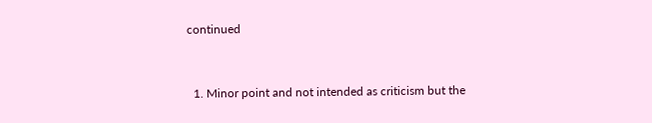continued


  1. Minor point and not intended as criticism but the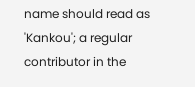name should read as 'Kankou'; a regular contributor in the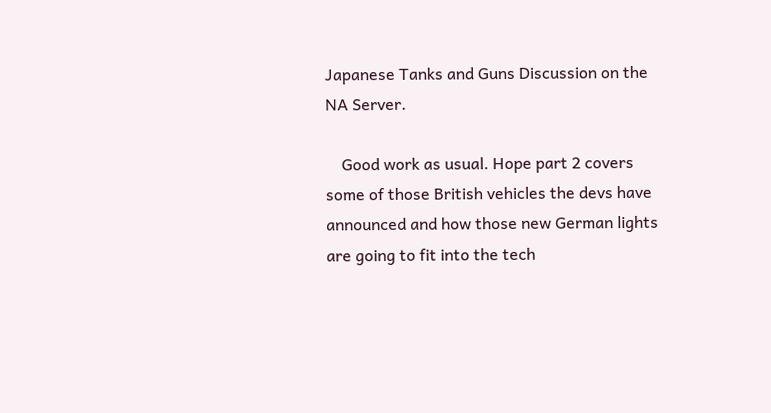Japanese Tanks and Guns Discussion on the NA Server.

    Good work as usual. Hope part 2 covers some of those British vehicles the devs have announced and how those new German lights are going to fit into the tech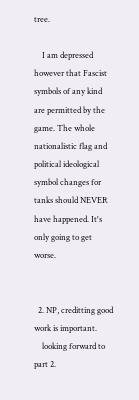tree.

    I am depressed however that Fascist symbols of any kind are permitted by the game. The whole nationalistic flag and political ideological symbol changes for tanks should NEVER have happened. It's only going to get worse.


  2. NP, creditting good work is important.
    looking forward to part 2.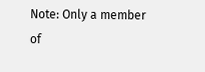Note: Only a member of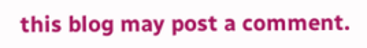this blog may post a comment.